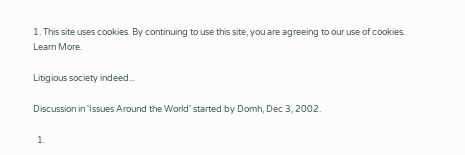1. This site uses cookies. By continuing to use this site, you are agreeing to our use of cookies. Learn More.

Litigious society indeed...

Discussion in 'Issues Around the World' started by Domh, Dec 3, 2002.

  1.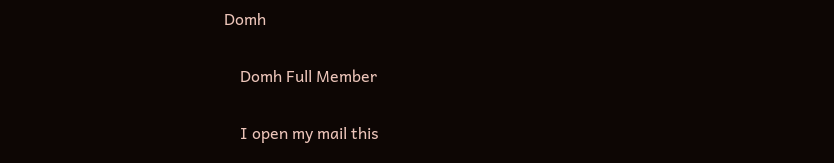Domh

    Domh Full Member

    I open my mail this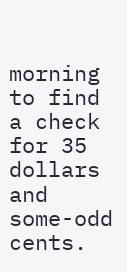morning to find a check for 35 dollars and some-odd cents.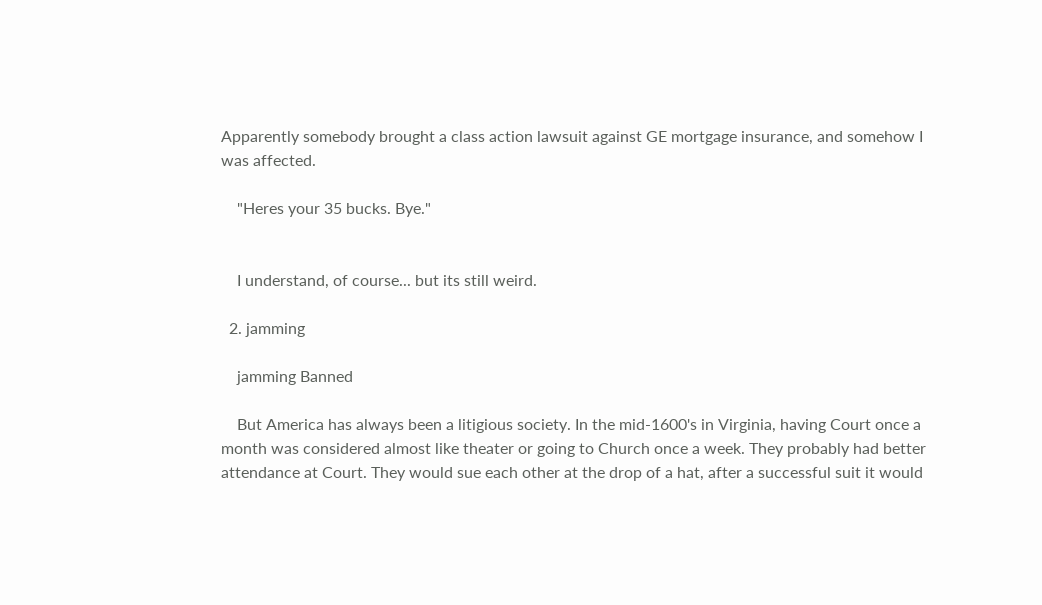Apparently somebody brought a class action lawsuit against GE mortgage insurance, and somehow I was affected.

    "Heres your 35 bucks. Bye."


    I understand, of course... but its still weird.

  2. jamming

    jamming Banned

    But America has always been a litigious society. In the mid-1600's in Virginia, having Court once a month was considered almost like theater or going to Church once a week. They probably had better attendance at Court. They would sue each other at the drop of a hat, after a successful suit it would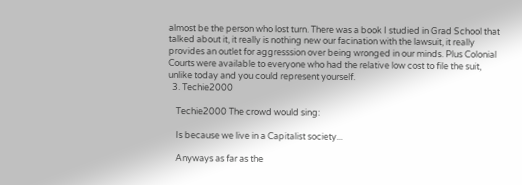almost be the person who lost turn. There was a book I studied in Grad School that talked about it, it really is nothing new our facination with the lawsuit, it really provides an outlet for aggresssion over being wronged in our minds. Plus Colonial Courts were available to everyone who had the relative low cost to file the suit, unlike today and you could represent yourself.
  3. Techie2000

    Techie2000 The crowd would sing:

    Is because we live in a Capitalist society...

    Anyways as far as the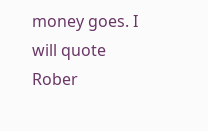money goes. I will quote Rober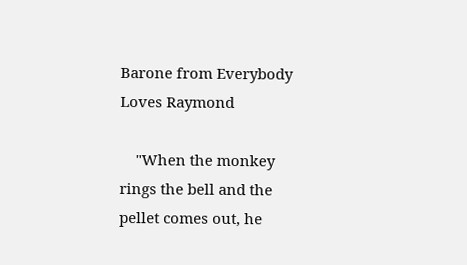Barone from Everybody Loves Raymond

    "When the monkey rings the bell and the pellet comes out, he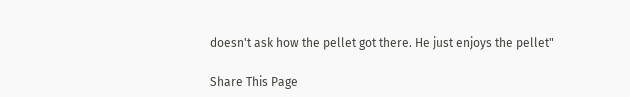doesn't ask how the pellet got there. He just enjoys the pellet"

Share This Page